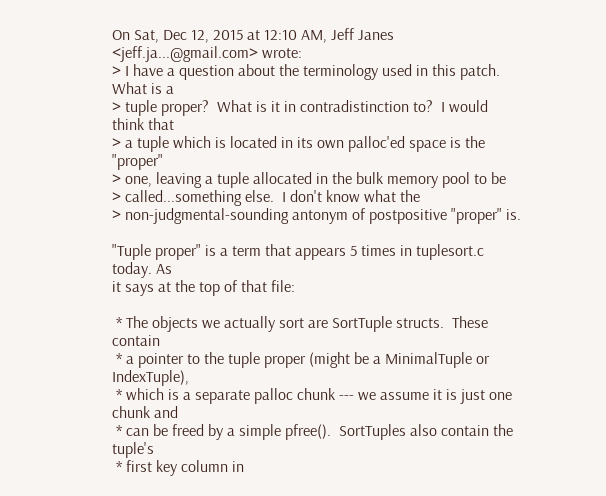On Sat, Dec 12, 2015 at 12:10 AM, Jeff Janes <jeff.ja...@gmail.com> wrote:
> I have a question about the terminology used in this patch.  What is a
> tuple proper?  What is it in contradistinction to?  I would think that
> a tuple which is located in its own palloc'ed space is the "proper"
> one, leaving a tuple allocated in the bulk memory pool to be
> called...something else.  I don't know what the
> non-judgmental-sounding antonym of postpositive "proper" is.

"Tuple proper" is a term that appears 5 times in tuplesort.c today. As
it says at the top of that file:

 * The objects we actually sort are SortTuple structs.  These contain
 * a pointer to the tuple proper (might be a MinimalTuple or IndexTuple),
 * which is a separate palloc chunk --- we assume it is just one chunk and
 * can be freed by a simple pfree().  SortTuples also contain the tuple's
 * first key column in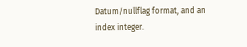Datum/nullflag format, and an index integer.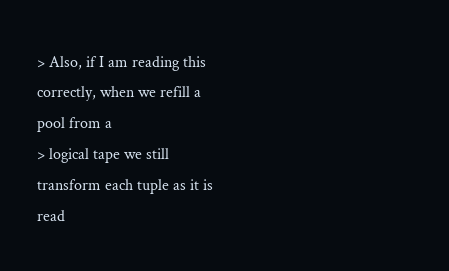> Also, if I am reading this correctly, when we refill a pool from a
> logical tape we still transform each tuple as it is read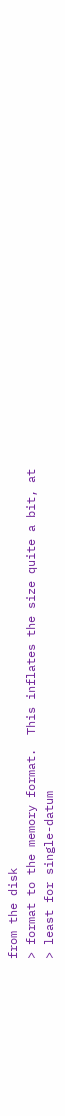from the disk
> format to the memory format.  This inflates the size quite a bit, at
> least for single-datum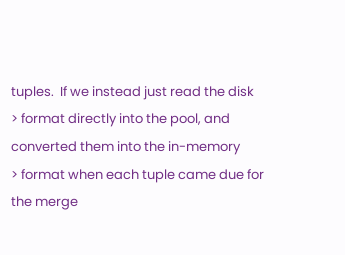tuples.  If we instead just read the disk
> format directly into the pool, and converted them into the in-memory
> format when each tuple came due for the merge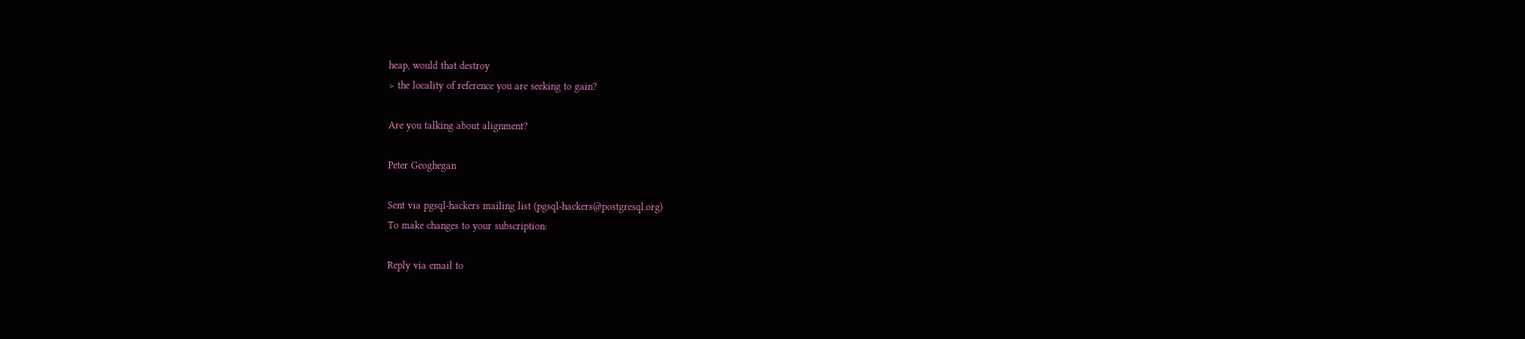heap, would that destroy
> the locality of reference you are seeking to gain?

Are you talking about alignment?

Peter Geoghegan

Sent via pgsql-hackers mailing list (pgsql-hackers@postgresql.org)
To make changes to your subscription:

Reply via email to